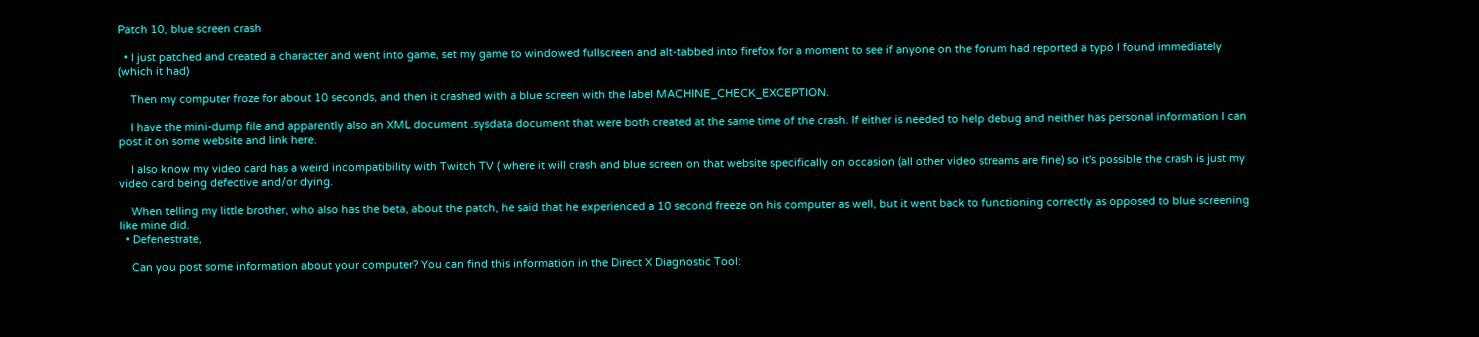Patch 10, blue screen crash

  • I just patched and created a character and went into game, set my game to windowed fullscreen and alt-tabbed into firefox for a moment to see if anyone on the forum had reported a typo I found immediately (which it had)

    Then my computer froze for about 10 seconds, and then it crashed with a blue screen with the label MACHINE_CHECK_EXCEPTION.

    I have the mini-dump file and apparently also an XML document .sysdata document that were both created at the same time of the crash. If either is needed to help debug and neither has personal information I can post it on some website and link here.

    I also know my video card has a weird incompatibility with Twitch TV ( where it will crash and blue screen on that website specifically on occasion (all other video streams are fine) so it's possible the crash is just my video card being defective and/or dying.

    When telling my little brother, who also has the beta, about the patch, he said that he experienced a 10 second freeze on his computer as well, but it went back to functioning correctly as opposed to blue screening like mine did.
  • Defenestrate,

    Can you post some information about your computer? You can find this information in the Direct X Diagnostic Tool: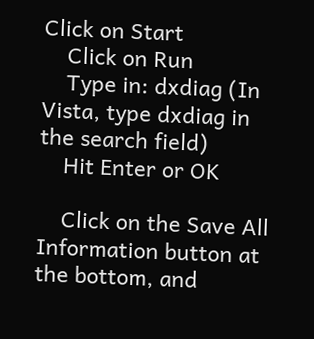Click on Start
    Click on Run
    Type in: dxdiag (In Vista, type dxdiag in the search field)
    Hit Enter or OK

    Click on the Save All Information button at the bottom, and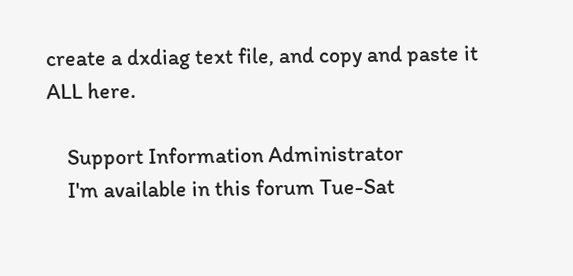create a dxdiag text file, and copy and paste it ALL here.

    Support Information Administrator
    I'm available in this forum Tue-Sat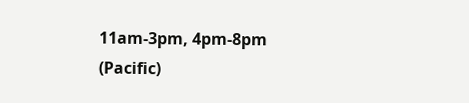11am-3pm, 4pm-8pm (Pacific)